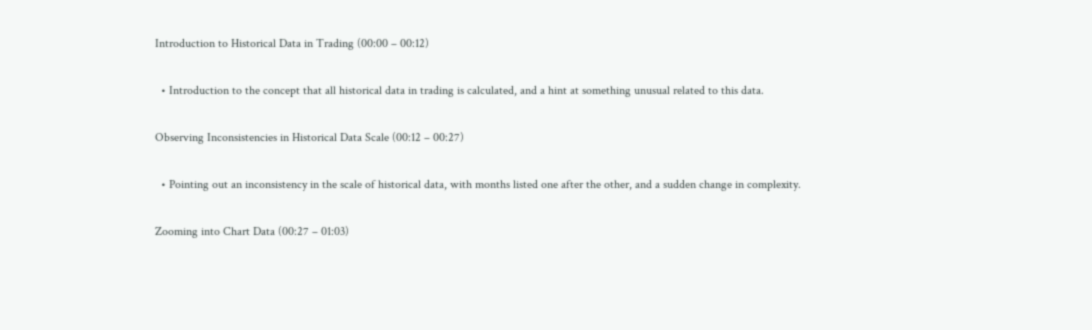Introduction to Historical Data in Trading (00:00 – 00:12)

  • Introduction to the concept that all historical data in trading is calculated, and a hint at something unusual related to this data.

Observing Inconsistencies in Historical Data Scale (00:12 – 00:27)

  • Pointing out an inconsistency in the scale of historical data, with months listed one after the other, and a sudden change in complexity.

Zooming into Chart Data (00:27 – 01:03)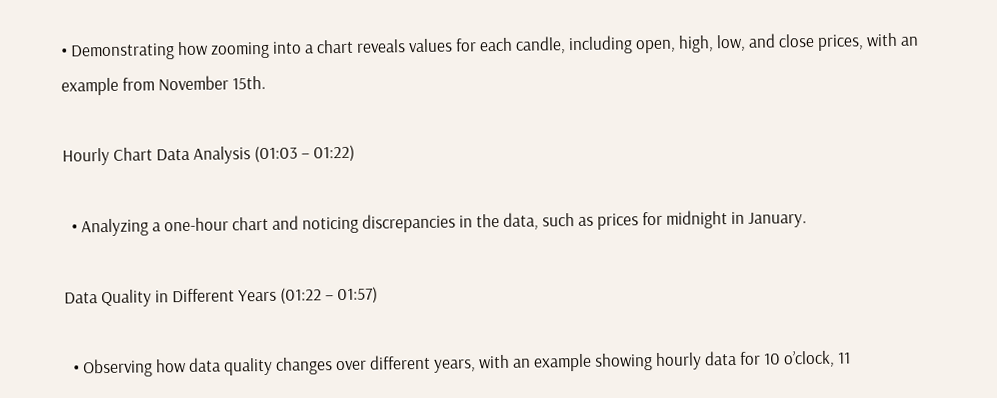• Demonstrating how zooming into a chart reveals values for each candle, including open, high, low, and close prices, with an example from November 15th.

Hourly Chart Data Analysis (01:03 – 01:22)

  • Analyzing a one-hour chart and noticing discrepancies in the data, such as prices for midnight in January.

Data Quality in Different Years (01:22 – 01:57)

  • Observing how data quality changes over different years, with an example showing hourly data for 10 o’clock, 11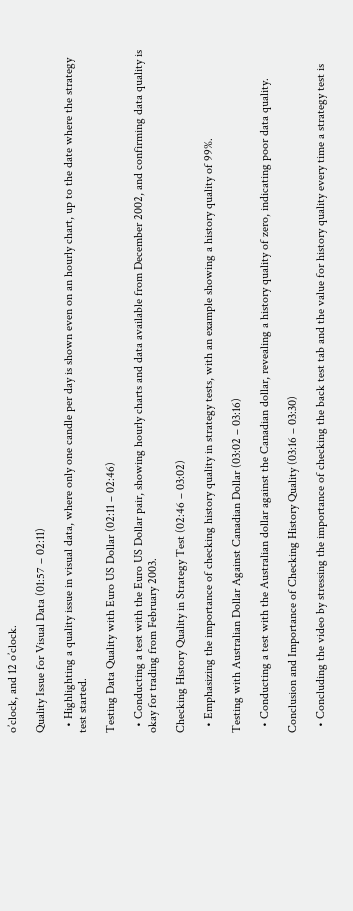o’clock, and 12 o’clock.

Quality Issue for Visual Data (01:57 – 02:11)

  • Highlighting a quality issue in visual data, where only one candle per day is shown even on an hourly chart, up to the date where the strategy test started.

Testing Data Quality with Euro US Dollar (02:11 – 02:46)

  • Conducting a test with the Euro US Dollar pair, showing hourly charts and data available from December 2002, and confirming data quality is okay for trading from February 2003.

Checking History Quality in Strategy Test (02:46 – 03:02)

  • Emphasizing the importance of checking history quality in strategy tests, with an example showing a history quality of 99%.

Testing with Australian Dollar Against Canadian Dollar (03:02 – 03:16)

  • Conducting a test with the Australian dollar against the Canadian dollar, revealing a history quality of zero, indicating poor data quality.

Conclusion and Importance of Checking History Quality (03:16 – 03:30)

  • Concluding the video by stressing the importance of checking the back test tab and the value for history quality every time a strategy test is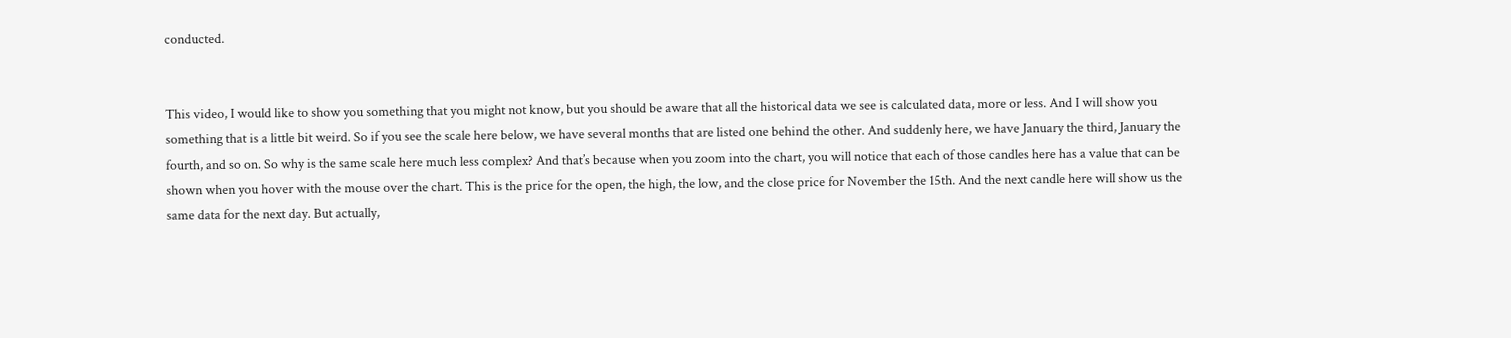conducted.


This video, I would like to show you something that you might not know, but you should be aware that all the historical data we see is calculated data, more or less. And I will show you something that is a little bit weird. So if you see the scale here below, we have several months that are listed one behind the other. And suddenly here, we have January the third, January the fourth, and so on. So why is the same scale here much less complex? And that’s because when you zoom into the chart, you will notice that each of those candles here has a value that can be shown when you hover with the mouse over the chart. This is the price for the open, the high, the low, and the close price for November the 15th. And the next candle here will show us the same data for the next day. But actually,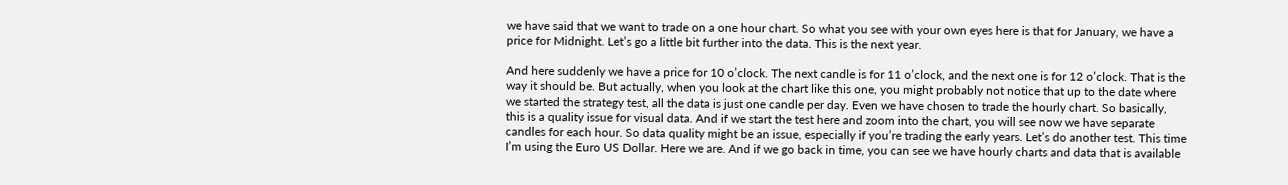we have said that we want to trade on a one hour chart. So what you see with your own eyes here is that for January, we have a price for Midnight. Let’s go a little bit further into the data. This is the next year.

And here suddenly we have a price for 10 o’clock. The next candle is for 11 o’clock, and the next one is for 12 o’clock. That is the way it should be. But actually, when you look at the chart like this one, you might probably not notice that up to the date where we started the strategy test, all the data is just one candle per day. Even we have chosen to trade the hourly chart. So basically, this is a quality issue for visual data. And if we start the test here and zoom into the chart, you will see now we have separate candles for each hour. So data quality might be an issue, especially if you’re trading the early years. Let’s do another test. This time I’m using the Euro US Dollar. Here we are. And if we go back in time, you can see we have hourly charts and data that is available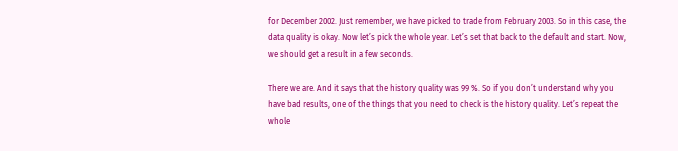for December 2002. Just remember, we have picked to trade from February 2003. So in this case, the data quality is okay. Now let’s pick the whole year. Let’s set that back to the default and start. Now, we should get a result in a few seconds.

There we are. And it says that the history quality was 99 %. So if you don’t understand why you have bad results, one of the things that you need to check is the history quality. Let’s repeat the whole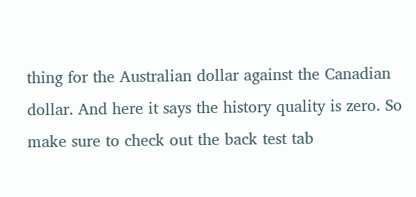thing for the Australian dollar against the Canadian dollar. And here it says the history quality is zero. So make sure to check out the back test tab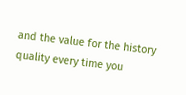and the value for the history quality every time you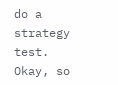do a strategy test. Okay, so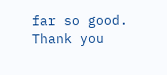far so good. Thank you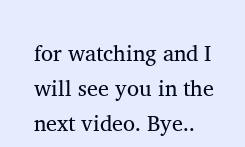for watching and I will see you in the next video. Bye..